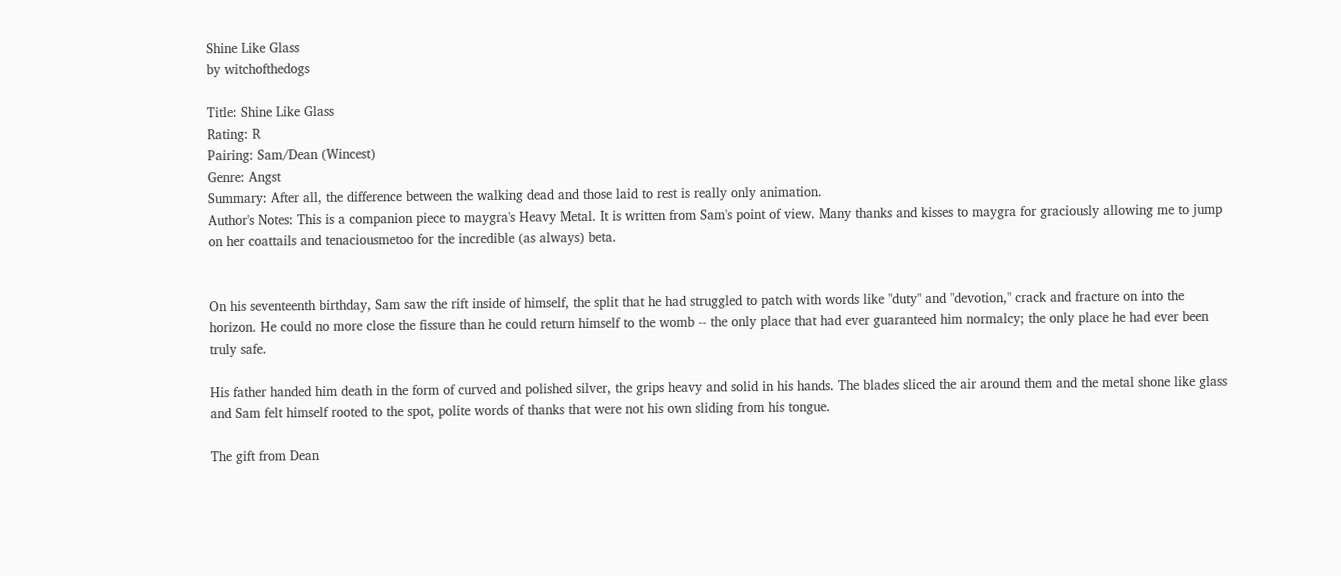Shine Like Glass
by witchofthedogs

Title: Shine Like Glass
Rating: R
Pairing: Sam/Dean (Wincest)
Genre: Angst
Summary: After all, the difference between the walking dead and those laid to rest is really only animation.
Author's Notes: This is a companion piece to maygra's Heavy Metal. It is written from Sam's point of view. Many thanks and kisses to maygra for graciously allowing me to jump on her coattails and tenaciousmetoo for the incredible (as always) beta.


On his seventeenth birthday, Sam saw the rift inside of himself, the split that he had struggled to patch with words like "duty" and "devotion," crack and fracture on into the horizon. He could no more close the fissure than he could return himself to the womb -- the only place that had ever guaranteed him normalcy; the only place he had ever been truly safe.

His father handed him death in the form of curved and polished silver, the grips heavy and solid in his hands. The blades sliced the air around them and the metal shone like glass and Sam felt himself rooted to the spot, polite words of thanks that were not his own sliding from his tongue.

The gift from Dean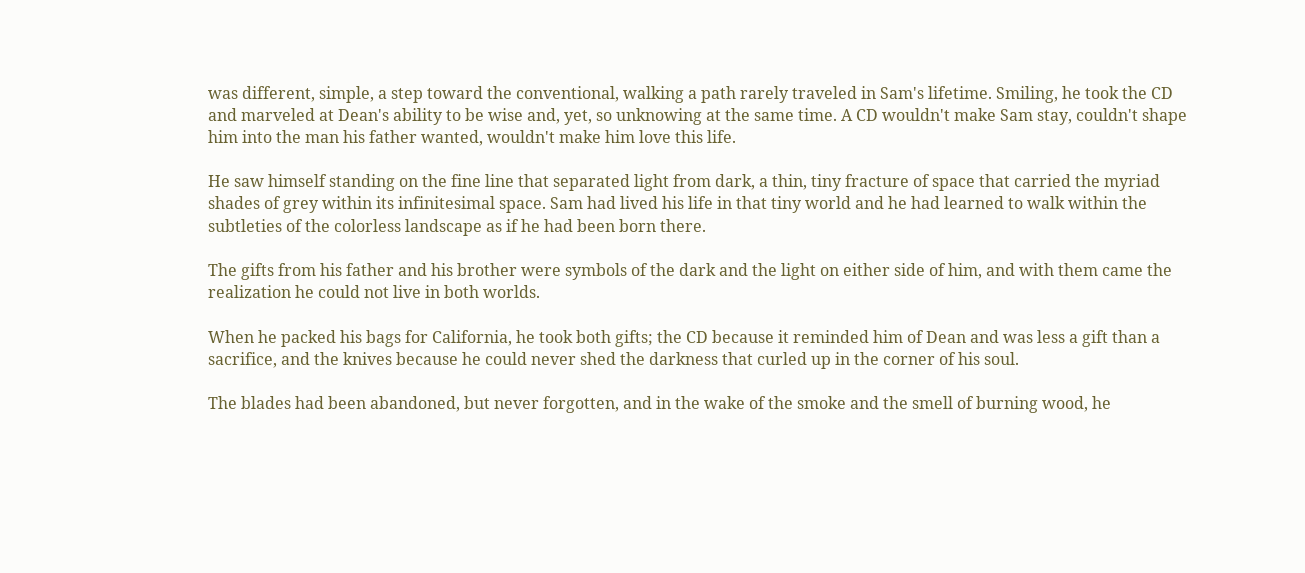was different, simple, a step toward the conventional, walking a path rarely traveled in Sam's lifetime. Smiling, he took the CD and marveled at Dean's ability to be wise and, yet, so unknowing at the same time. A CD wouldn't make Sam stay, couldn't shape him into the man his father wanted, wouldn't make him love this life.

He saw himself standing on the fine line that separated light from dark, a thin, tiny fracture of space that carried the myriad shades of grey within its infinitesimal space. Sam had lived his life in that tiny world and he had learned to walk within the subtleties of the colorless landscape as if he had been born there.

The gifts from his father and his brother were symbols of the dark and the light on either side of him, and with them came the realization he could not live in both worlds.

When he packed his bags for California, he took both gifts; the CD because it reminded him of Dean and was less a gift than a sacrifice, and the knives because he could never shed the darkness that curled up in the corner of his soul.

The blades had been abandoned, but never forgotten, and in the wake of the smoke and the smell of burning wood, he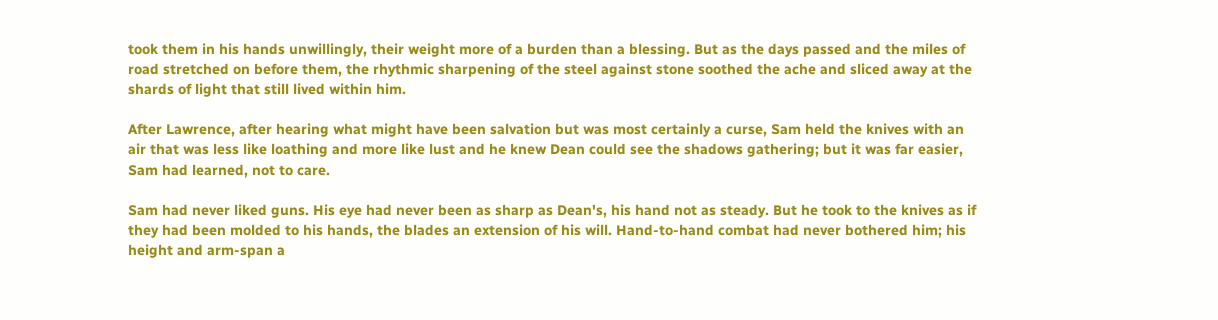took them in his hands unwillingly, their weight more of a burden than a blessing. But as the days passed and the miles of road stretched on before them, the rhythmic sharpening of the steel against stone soothed the ache and sliced away at the shards of light that still lived within him.

After Lawrence, after hearing what might have been salvation but was most certainly a curse, Sam held the knives with an air that was less like loathing and more like lust and he knew Dean could see the shadows gathering; but it was far easier, Sam had learned, not to care.

Sam had never liked guns. His eye had never been as sharp as Dean's, his hand not as steady. But he took to the knives as if they had been molded to his hands, the blades an extension of his will. Hand-to-hand combat had never bothered him; his height and arm-span a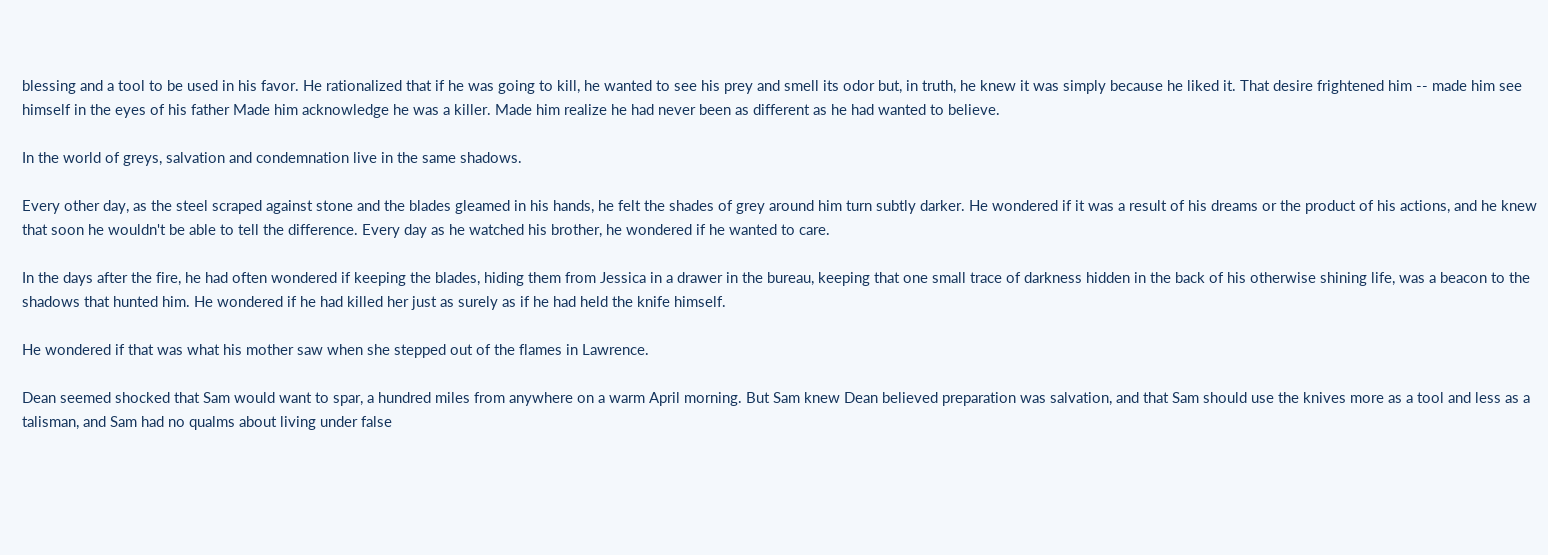blessing and a tool to be used in his favor. He rationalized that if he was going to kill, he wanted to see his prey and smell its odor but, in truth, he knew it was simply because he liked it. That desire frightened him -- made him see himself in the eyes of his father Made him acknowledge he was a killer. Made him realize he had never been as different as he had wanted to believe.

In the world of greys, salvation and condemnation live in the same shadows.

Every other day, as the steel scraped against stone and the blades gleamed in his hands, he felt the shades of grey around him turn subtly darker. He wondered if it was a result of his dreams or the product of his actions, and he knew that soon he wouldn't be able to tell the difference. Every day as he watched his brother, he wondered if he wanted to care.

In the days after the fire, he had often wondered if keeping the blades, hiding them from Jessica in a drawer in the bureau, keeping that one small trace of darkness hidden in the back of his otherwise shining life, was a beacon to the shadows that hunted him. He wondered if he had killed her just as surely as if he had held the knife himself.

He wondered if that was what his mother saw when she stepped out of the flames in Lawrence.

Dean seemed shocked that Sam would want to spar, a hundred miles from anywhere on a warm April morning. But Sam knew Dean believed preparation was salvation, and that Sam should use the knives more as a tool and less as a talisman, and Sam had no qualms about living under false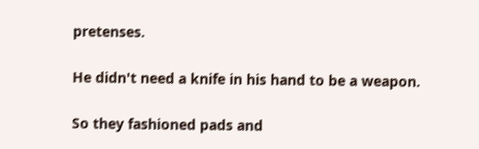pretenses.

He didn't need a knife in his hand to be a weapon.

So they fashioned pads and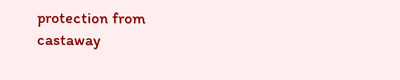protection from castaway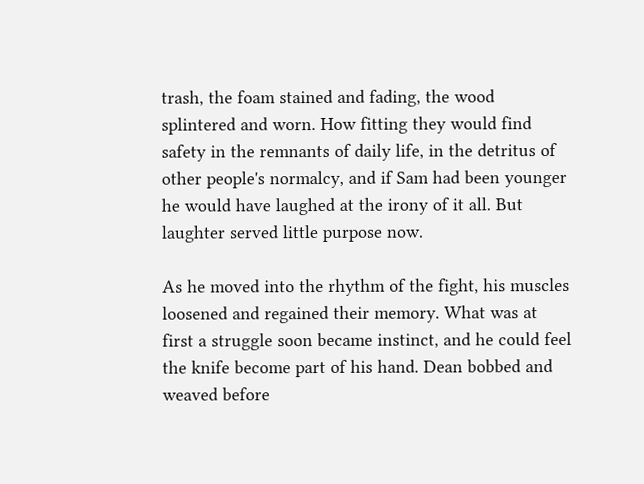trash, the foam stained and fading, the wood splintered and worn. How fitting they would find safety in the remnants of daily life, in the detritus of other people's normalcy, and if Sam had been younger he would have laughed at the irony of it all. But laughter served little purpose now.

As he moved into the rhythm of the fight, his muscles loosened and regained their memory. What was at first a struggle soon became instinct, and he could feel the knife become part of his hand. Dean bobbed and weaved before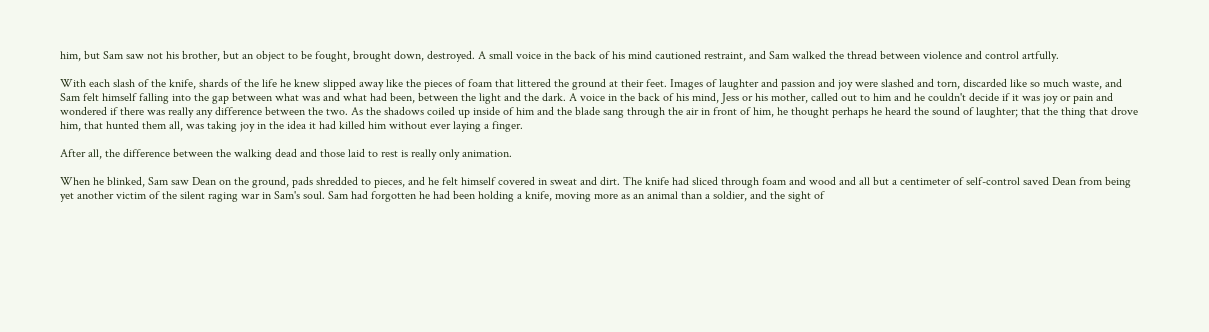him, but Sam saw not his brother, but an object to be fought, brought down, destroyed. A small voice in the back of his mind cautioned restraint, and Sam walked the thread between violence and control artfully.

With each slash of the knife, shards of the life he knew slipped away like the pieces of foam that littered the ground at their feet. Images of laughter and passion and joy were slashed and torn, discarded like so much waste, and Sam felt himself falling into the gap between what was and what had been, between the light and the dark. A voice in the back of his mind, Jess or his mother, called out to him and he couldn't decide if it was joy or pain and wondered if there was really any difference between the two. As the shadows coiled up inside of him and the blade sang through the air in front of him, he thought perhaps he heard the sound of laughter; that the thing that drove him, that hunted them all, was taking joy in the idea it had killed him without ever laying a finger.

After all, the difference between the walking dead and those laid to rest is really only animation.

When he blinked, Sam saw Dean on the ground, pads shredded to pieces, and he felt himself covered in sweat and dirt. The knife had sliced through foam and wood and all but a centimeter of self-control saved Dean from being yet another victim of the silent raging war in Sam's soul. Sam had forgotten he had been holding a knife, moving more as an animal than a soldier, and the sight of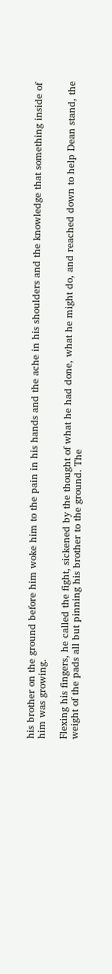his brother on the ground before him woke him to the pain in his hands and the ache in his shoulders and the knowledge that something inside of him was growing.

Flexing his fingers, he called the fight, sickened by the thought of what he had done, what he might do, and reached down to help Dean stand, the weight of the pads all but pinning his brother to the ground. The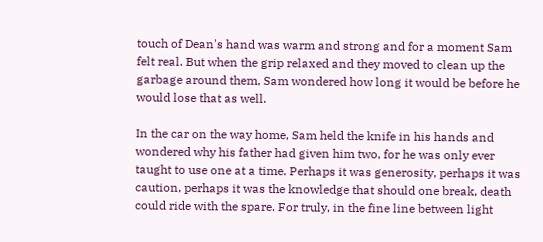touch of Dean's hand was warm and strong and for a moment Sam felt real. But when the grip relaxed and they moved to clean up the garbage around them, Sam wondered how long it would be before he would lose that as well.

In the car on the way home, Sam held the knife in his hands and wondered why his father had given him two, for he was only ever taught to use one at a time. Perhaps it was generosity, perhaps it was caution, perhaps it was the knowledge that should one break, death could ride with the spare. For truly, in the fine line between light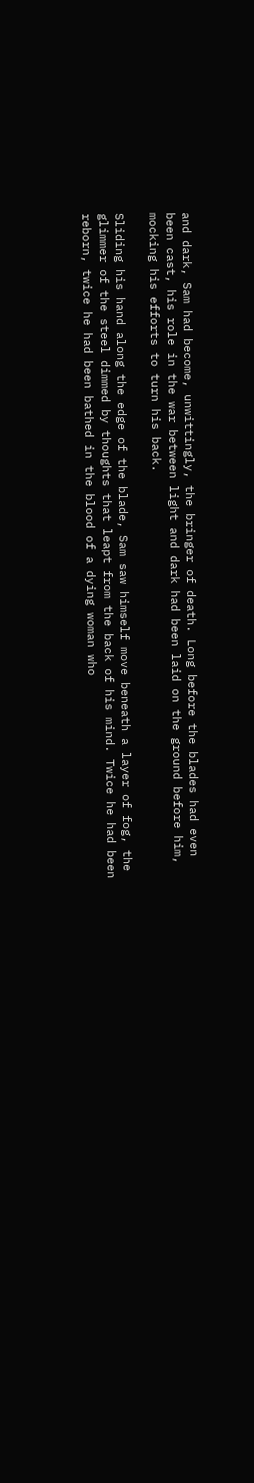and dark, Sam had become, unwittingly, the bringer of death. Long before the blades had even been cast, his role in the war between light and dark had been laid on the ground before him, mocking his efforts to turn his back.

Sliding his hand along the edge of the blade, Sam saw himself move beneath a layer of fog, the glimmer of the steel dimmed by thoughts that leapt from the back of his mind. Twice he had been reborn, twice he had been bathed in the blood of a dying woman who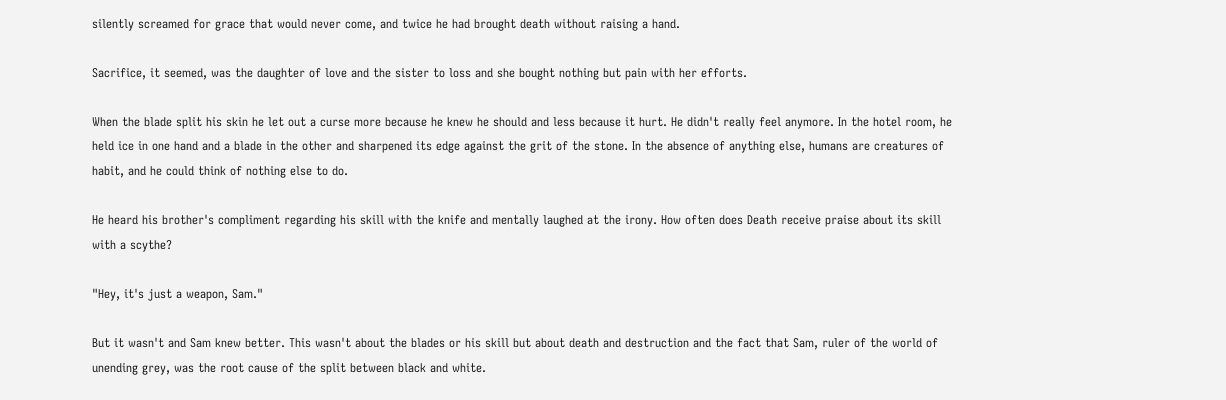silently screamed for grace that would never come, and twice he had brought death without raising a hand.

Sacrifice, it seemed, was the daughter of love and the sister to loss and she bought nothing but pain with her efforts.

When the blade split his skin he let out a curse more because he knew he should and less because it hurt. He didn't really feel anymore. In the hotel room, he held ice in one hand and a blade in the other and sharpened its edge against the grit of the stone. In the absence of anything else, humans are creatures of habit, and he could think of nothing else to do.

He heard his brother's compliment regarding his skill with the knife and mentally laughed at the irony. How often does Death receive praise about its skill with a scythe?

"Hey, it's just a weapon, Sam."

But it wasn't and Sam knew better. This wasn't about the blades or his skill but about death and destruction and the fact that Sam, ruler of the world of unending grey, was the root cause of the split between black and white.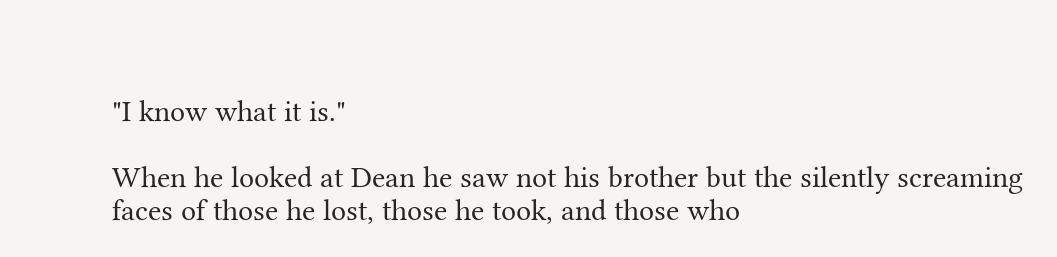"I know what it is."

When he looked at Dean he saw not his brother but the silently screaming faces of those he lost, those he took, and those who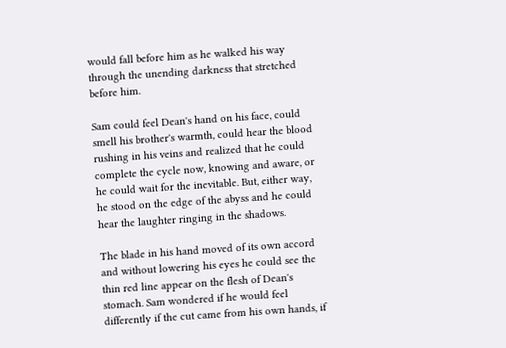would fall before him as he walked his way through the unending darkness that stretched before him.

Sam could feel Dean's hand on his face, could smell his brother's warmth, could hear the blood rushing in his veins and realized that he could complete the cycle now, knowing and aware, or he could wait for the inevitable. But, either way, he stood on the edge of the abyss and he could hear the laughter ringing in the shadows.

The blade in his hand moved of its own accord and without lowering his eyes he could see the thin red line appear on the flesh of Dean's stomach. Sam wondered if he would feel differently if the cut came from his own hands, if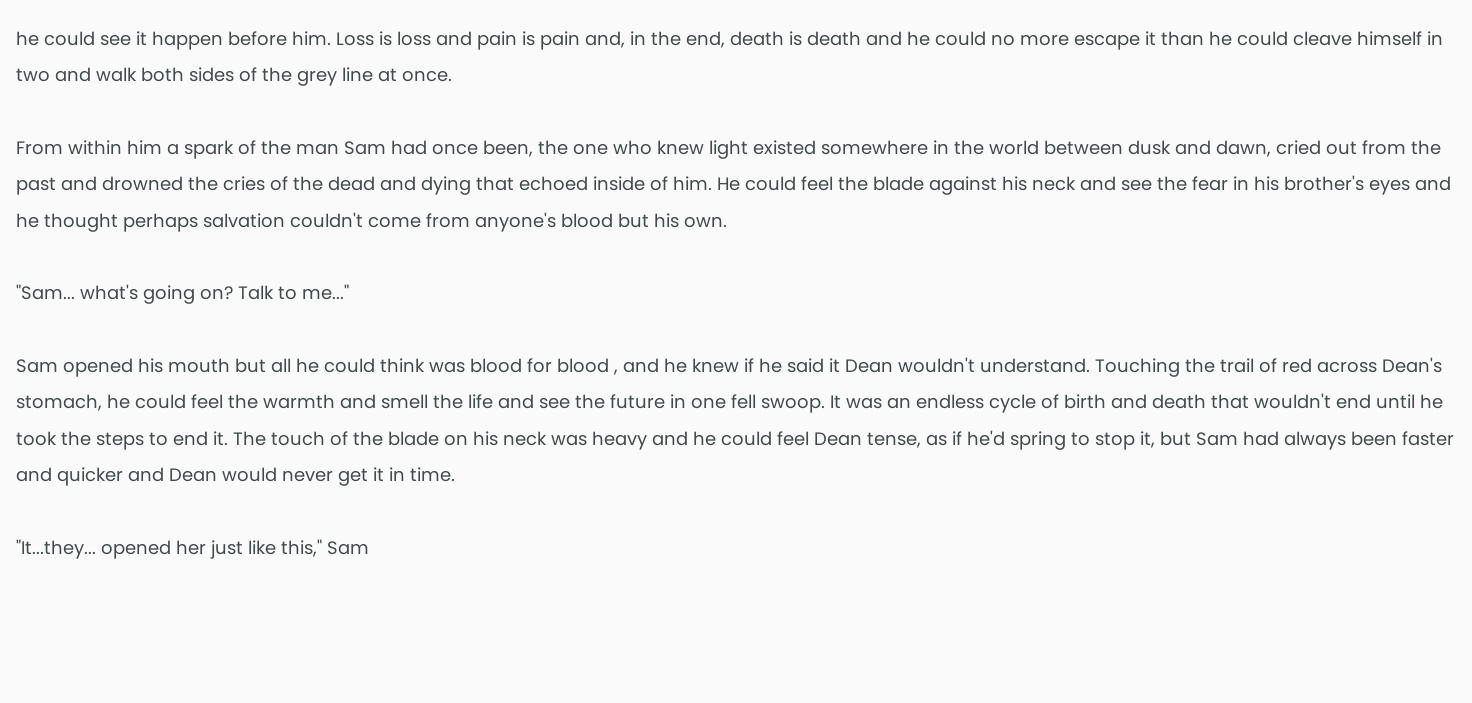he could see it happen before him. Loss is loss and pain is pain and, in the end, death is death and he could no more escape it than he could cleave himself in two and walk both sides of the grey line at once.

From within him a spark of the man Sam had once been, the one who knew light existed somewhere in the world between dusk and dawn, cried out from the past and drowned the cries of the dead and dying that echoed inside of him. He could feel the blade against his neck and see the fear in his brother's eyes and he thought perhaps salvation couldn't come from anyone's blood but his own.

"Sam... what's going on? Talk to me..."

Sam opened his mouth but all he could think was blood for blood , and he knew if he said it Dean wouldn't understand. Touching the trail of red across Dean's stomach, he could feel the warmth and smell the life and see the future in one fell swoop. It was an endless cycle of birth and death that wouldn't end until he took the steps to end it. The touch of the blade on his neck was heavy and he could feel Dean tense, as if he'd spring to stop it, but Sam had always been faster and quicker and Dean would never get it in time.

"It...they... opened her just like this," Sam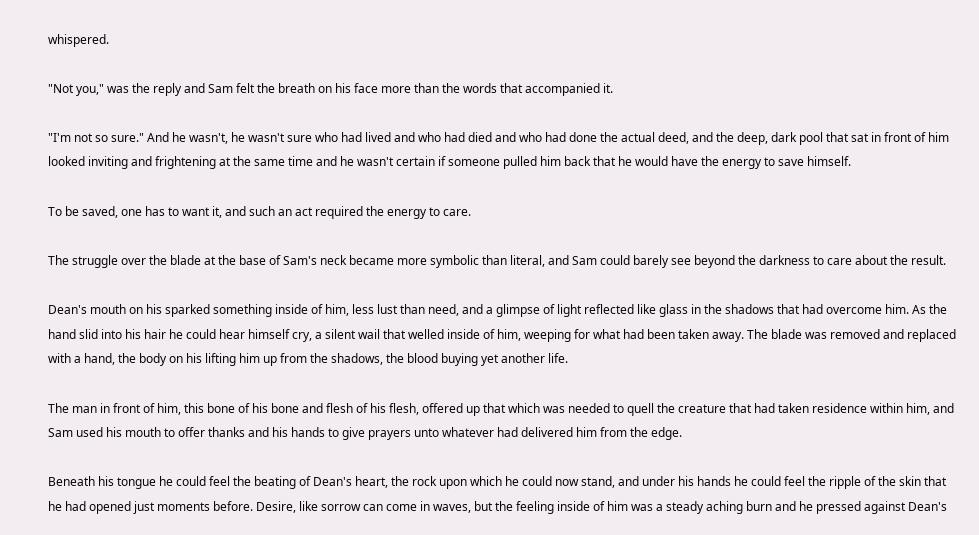whispered.

"Not you," was the reply and Sam felt the breath on his face more than the words that accompanied it.

"I'm not so sure." And he wasn't, he wasn't sure who had lived and who had died and who had done the actual deed, and the deep, dark pool that sat in front of him looked inviting and frightening at the same time and he wasn't certain if someone pulled him back that he would have the energy to save himself.

To be saved, one has to want it, and such an act required the energy to care.

The struggle over the blade at the base of Sam's neck became more symbolic than literal, and Sam could barely see beyond the darkness to care about the result.

Dean's mouth on his sparked something inside of him, less lust than need, and a glimpse of light reflected like glass in the shadows that had overcome him. As the hand slid into his hair he could hear himself cry, a silent wail that welled inside of him, weeping for what had been taken away. The blade was removed and replaced with a hand, the body on his lifting him up from the shadows, the blood buying yet another life.

The man in front of him, this bone of his bone and flesh of his flesh, offered up that which was needed to quell the creature that had taken residence within him, and Sam used his mouth to offer thanks and his hands to give prayers unto whatever had delivered him from the edge.

Beneath his tongue he could feel the beating of Dean's heart, the rock upon which he could now stand, and under his hands he could feel the ripple of the skin that he had opened just moments before. Desire, like sorrow can come in waves, but the feeling inside of him was a steady aching burn and he pressed against Dean's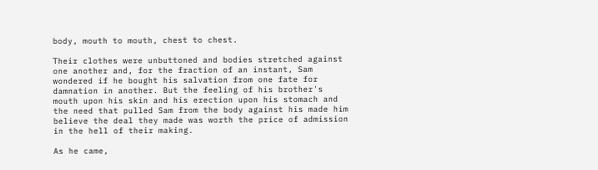body, mouth to mouth, chest to chest.

Their clothes were unbuttoned and bodies stretched against one another and, for the fraction of an instant, Sam wondered if he bought his salvation from one fate for damnation in another. But the feeling of his brother's mouth upon his skin and his erection upon his stomach and the need that pulled Sam from the body against his made him believe the deal they made was worth the price of admission in the hell of their making.

As he came,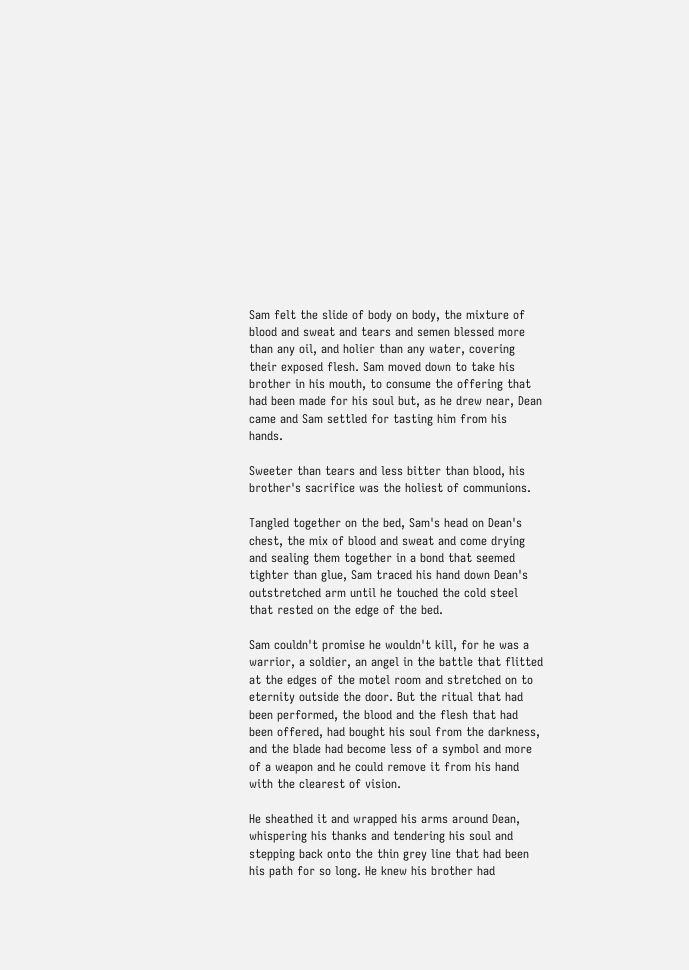Sam felt the slide of body on body, the mixture of blood and sweat and tears and semen blessed more than any oil, and holier than any water, covering their exposed flesh. Sam moved down to take his brother in his mouth, to consume the offering that had been made for his soul but, as he drew near, Dean came and Sam settled for tasting him from his hands.

Sweeter than tears and less bitter than blood, his brother's sacrifice was the holiest of communions.

Tangled together on the bed, Sam's head on Dean's chest, the mix of blood and sweat and come drying and sealing them together in a bond that seemed tighter than glue, Sam traced his hand down Dean's outstretched arm until he touched the cold steel that rested on the edge of the bed.

Sam couldn't promise he wouldn't kill, for he was a warrior, a soldier, an angel in the battle that flitted at the edges of the motel room and stretched on to eternity outside the door. But the ritual that had been performed, the blood and the flesh that had been offered, had bought his soul from the darkness, and the blade had become less of a symbol and more of a weapon and he could remove it from his hand with the clearest of vision.

He sheathed it and wrapped his arms around Dean, whispering his thanks and tendering his soul and stepping back onto the thin grey line that had been his path for so long. He knew his brother had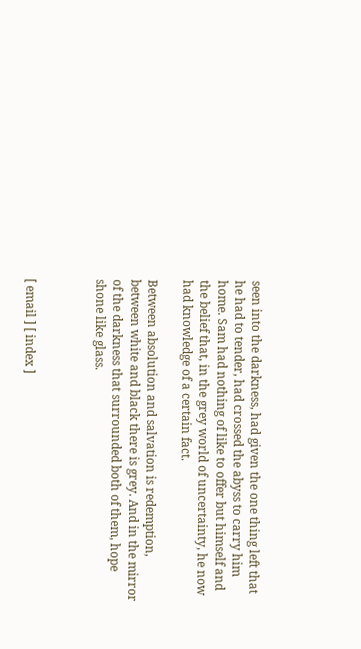seen into the darkness, had given the one thing left that he had to tender, had crossed the abyss to carry him home. Sam had nothing of like to offer but himself and the belief that, in the grey world of uncertainty, he now had knowledge of a certain fact.

Between absolution and salvation is redemption, between white and black there is grey. And in the mirror of the darkness that surrounded both of them, hope shone like glass.



[ email ] [ index ]